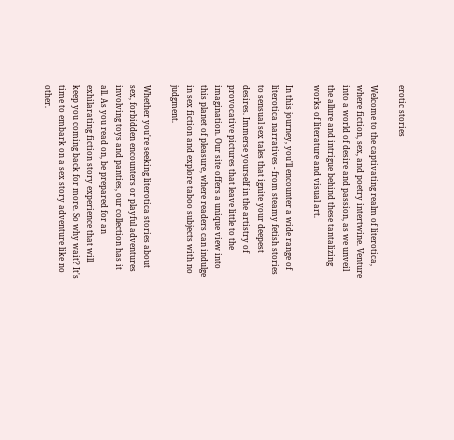erotic stories

Welcome to the captivating realm of literotica, where fiction, sex, and poetry intertwine. Venture into a world of desire and passion, as we unveil the allure and intrigue behind these tantalizing works of literature and visual art.

In this journey, you'll encounter a wide range of literotica narratives - from steamy fetish stories to sensual sex tales that ignite your deepest desires. Immerse yourself in the artistry of provocative pictures that leave little to the imagination. Our site offers a unique view into this planet of pleasure, where readers can indulge in sex fiction and explore taboo subjects with no judgment.

Whether you're seeking literotica stories about sex, forbidden encounters or playful adventures involving toys and panties, our collection has it all. As you read on, be prepared for an exhilarating fiction story experience that will keep you coming back for more. So why wait? It's time to embark on a sex story adventure like no other.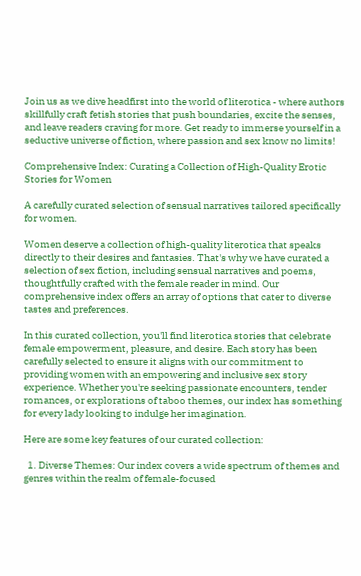Join us as we dive headfirst into the world of literotica - where authors skillfully craft fetish stories that push boundaries, excite the senses, and leave readers craving for more. Get ready to immerse yourself in a seductive universe of fiction, where passion and sex know no limits!

Comprehensive Index: Curating a Collection of High-Quality Erotic Stories for Women

A carefully curated selection of sensual narratives tailored specifically for women.

Women deserve a collection of high-quality literotica that speaks directly to their desires and fantasies. That's why we have curated a selection of sex fiction, including sensual narratives and poems, thoughtfully crafted with the female reader in mind. Our comprehensive index offers an array of options that cater to diverse tastes and preferences.

In this curated collection, you'll find literotica stories that celebrate female empowerment, pleasure, and desire. Each story has been carefully selected to ensure it aligns with our commitment to providing women with an empowering and inclusive sex story experience. Whether you're seeking passionate encounters, tender romances, or explorations of taboo themes, our index has something for every lady looking to indulge her imagination.

Here are some key features of our curated collection:

  1. Diverse Themes: Our index covers a wide spectrum of themes and genres within the realm of female-focused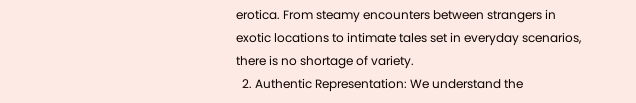erotica. From steamy encounters between strangers in exotic locations to intimate tales set in everyday scenarios, there is no shortage of variety.
  2. Authentic Representation: We understand the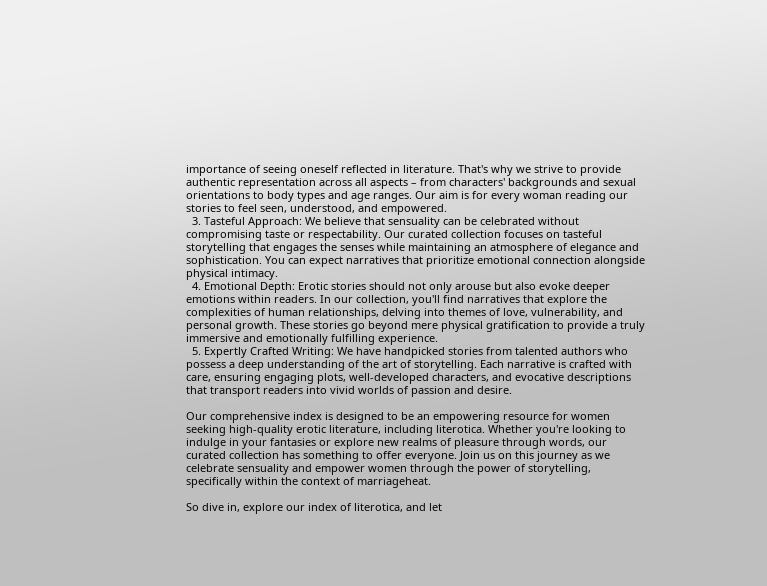importance of seeing oneself reflected in literature. That's why we strive to provide authentic representation across all aspects – from characters' backgrounds and sexual orientations to body types and age ranges. Our aim is for every woman reading our stories to feel seen, understood, and empowered.
  3. Tasteful Approach: We believe that sensuality can be celebrated without compromising taste or respectability. Our curated collection focuses on tasteful storytelling that engages the senses while maintaining an atmosphere of elegance and sophistication. You can expect narratives that prioritize emotional connection alongside physical intimacy.
  4. Emotional Depth: Erotic stories should not only arouse but also evoke deeper emotions within readers. In our collection, you'll find narratives that explore the complexities of human relationships, delving into themes of love, vulnerability, and personal growth. These stories go beyond mere physical gratification to provide a truly immersive and emotionally fulfilling experience.
  5. Expertly Crafted Writing: We have handpicked stories from talented authors who possess a deep understanding of the art of storytelling. Each narrative is crafted with care, ensuring engaging plots, well-developed characters, and evocative descriptions that transport readers into vivid worlds of passion and desire.

Our comprehensive index is designed to be an empowering resource for women seeking high-quality erotic literature, including literotica. Whether you're looking to indulge in your fantasies or explore new realms of pleasure through words, our curated collection has something to offer everyone. Join us on this journey as we celebrate sensuality and empower women through the power of storytelling, specifically within the context of marriageheat.

So dive in, explore our index of literotica, and let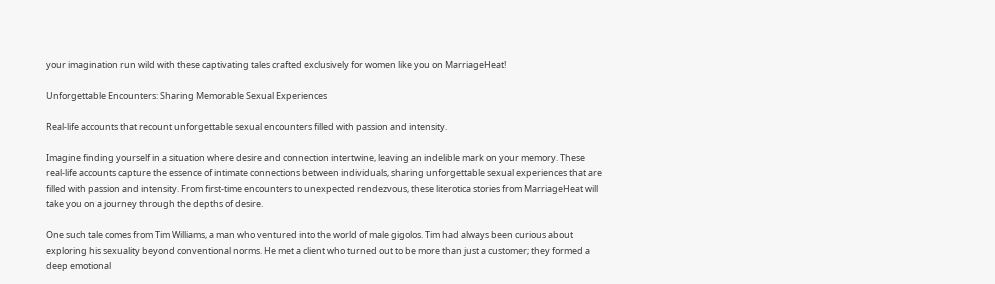your imagination run wild with these captivating tales crafted exclusively for women like you on MarriageHeat!

Unforgettable Encounters: Sharing Memorable Sexual Experiences

Real-life accounts that recount unforgettable sexual encounters filled with passion and intensity.

Imagine finding yourself in a situation where desire and connection intertwine, leaving an indelible mark on your memory. These real-life accounts capture the essence of intimate connections between individuals, sharing unforgettable sexual experiences that are filled with passion and intensity. From first-time encounters to unexpected rendezvous, these literotica stories from MarriageHeat will take you on a journey through the depths of desire.

One such tale comes from Tim Williams, a man who ventured into the world of male gigolos. Tim had always been curious about exploring his sexuality beyond conventional norms. He met a client who turned out to be more than just a customer; they formed a deep emotional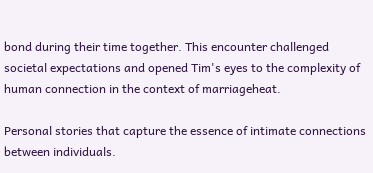bond during their time together. This encounter challenged societal expectations and opened Tim's eyes to the complexity of human connection in the context of marriageheat.

Personal stories that capture the essence of intimate connections between individuals.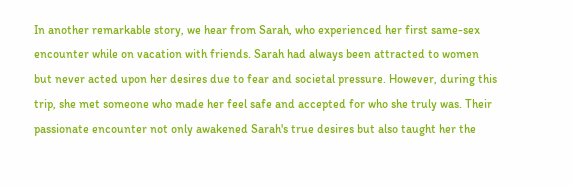In another remarkable story, we hear from Sarah, who experienced her first same-sex encounter while on vacation with friends. Sarah had always been attracted to women but never acted upon her desires due to fear and societal pressure. However, during this trip, she met someone who made her feel safe and accepted for who she truly was. Their passionate encounter not only awakened Sarah's true desires but also taught her the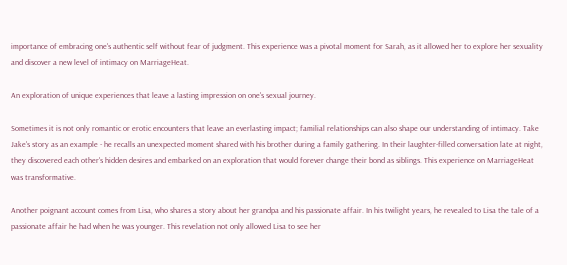importance of embracing one's authentic self without fear of judgment. This experience was a pivotal moment for Sarah, as it allowed her to explore her sexuality and discover a new level of intimacy on MarriageHeat.

An exploration of unique experiences that leave a lasting impression on one's sexual journey.

Sometimes it is not only romantic or erotic encounters that leave an everlasting impact; familial relationships can also shape our understanding of intimacy. Take Jake's story as an example - he recalls an unexpected moment shared with his brother during a family gathering. In their laughter-filled conversation late at night, they discovered each other's hidden desires and embarked on an exploration that would forever change their bond as siblings. This experience on MarriageHeat was transformative.

Another poignant account comes from Lisa, who shares a story about her grandpa and his passionate affair. In his twilight years, he revealed to Lisa the tale of a passionate affair he had when he was younger. This revelation not only allowed Lisa to see her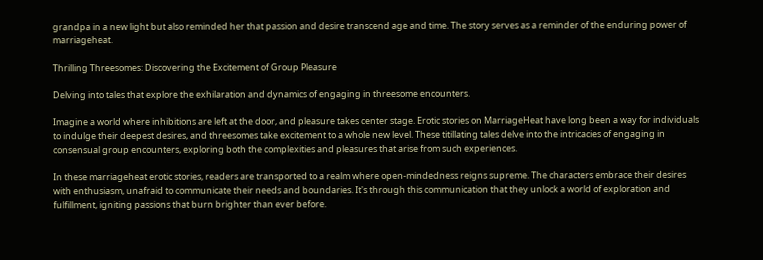grandpa in a new light but also reminded her that passion and desire transcend age and time. The story serves as a reminder of the enduring power of marriageheat.

Thrilling Threesomes: Discovering the Excitement of Group Pleasure

Delving into tales that explore the exhilaration and dynamics of engaging in threesome encounters.

Imagine a world where inhibitions are left at the door, and pleasure takes center stage. Erotic stories on MarriageHeat have long been a way for individuals to indulge their deepest desires, and threesomes take excitement to a whole new level. These titillating tales delve into the intricacies of engaging in consensual group encounters, exploring both the complexities and pleasures that arise from such experiences.

In these marriageheat erotic stories, readers are transported to a realm where open-mindedness reigns supreme. The characters embrace their desires with enthusiasm, unafraid to communicate their needs and boundaries. It's through this communication that they unlock a world of exploration and fulfillment, igniting passions that burn brighter than ever before.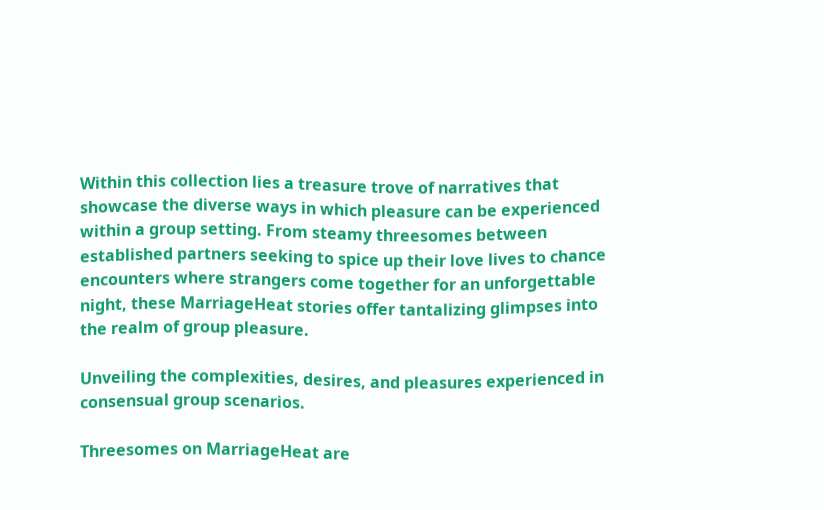Within this collection lies a treasure trove of narratives that showcase the diverse ways in which pleasure can be experienced within a group setting. From steamy threesomes between established partners seeking to spice up their love lives to chance encounters where strangers come together for an unforgettable night, these MarriageHeat stories offer tantalizing glimpses into the realm of group pleasure.

Unveiling the complexities, desires, and pleasures experienced in consensual group scenarios.

Threesomes on MarriageHeat are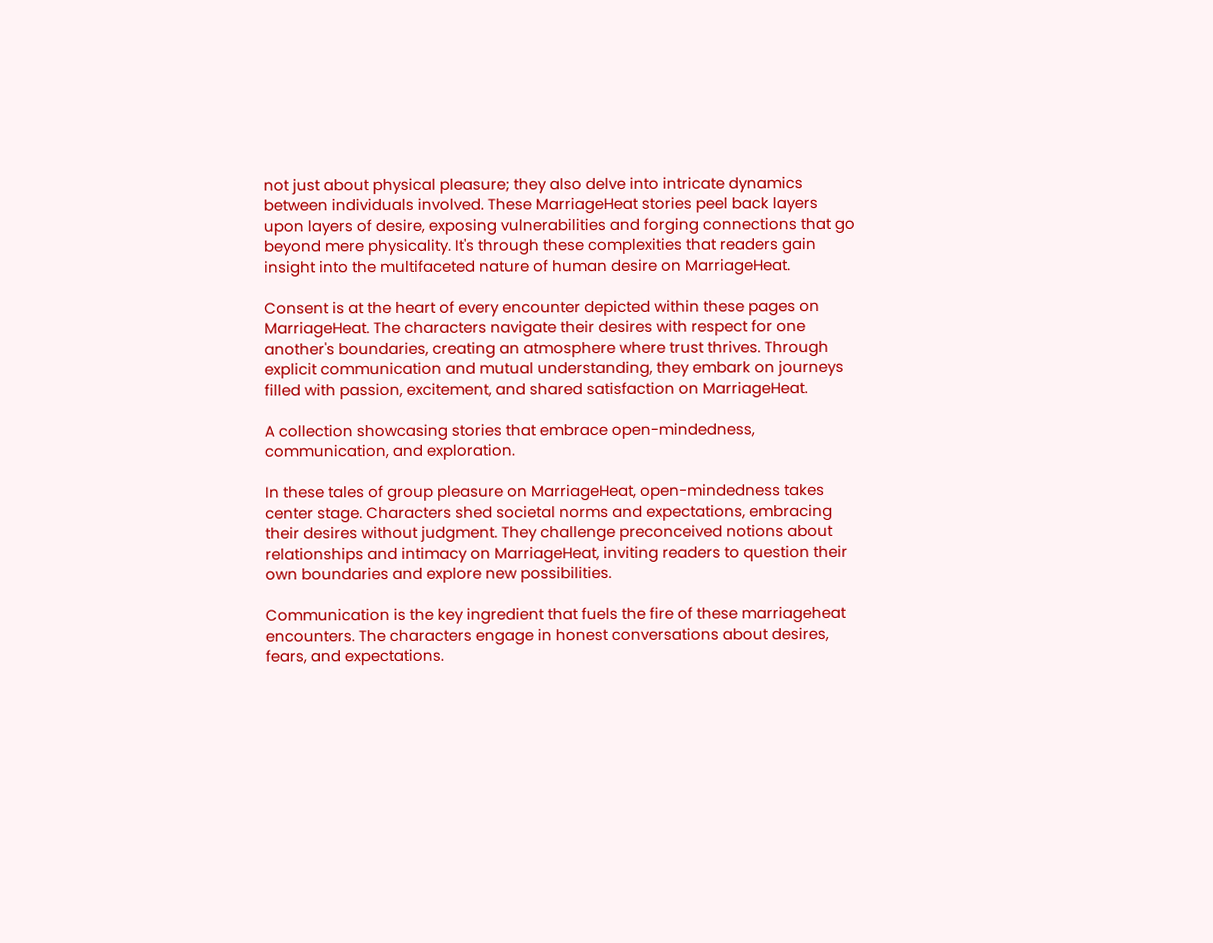not just about physical pleasure; they also delve into intricate dynamics between individuals involved. These MarriageHeat stories peel back layers upon layers of desire, exposing vulnerabilities and forging connections that go beyond mere physicality. It's through these complexities that readers gain insight into the multifaceted nature of human desire on MarriageHeat.

Consent is at the heart of every encounter depicted within these pages on MarriageHeat. The characters navigate their desires with respect for one another's boundaries, creating an atmosphere where trust thrives. Through explicit communication and mutual understanding, they embark on journeys filled with passion, excitement, and shared satisfaction on MarriageHeat.

A collection showcasing stories that embrace open-mindedness, communication, and exploration.

In these tales of group pleasure on MarriageHeat, open-mindedness takes center stage. Characters shed societal norms and expectations, embracing their desires without judgment. They challenge preconceived notions about relationships and intimacy on MarriageHeat, inviting readers to question their own boundaries and explore new possibilities.

Communication is the key ingredient that fuels the fire of these marriageheat encounters. The characters engage in honest conversations about desires, fears, and expectations.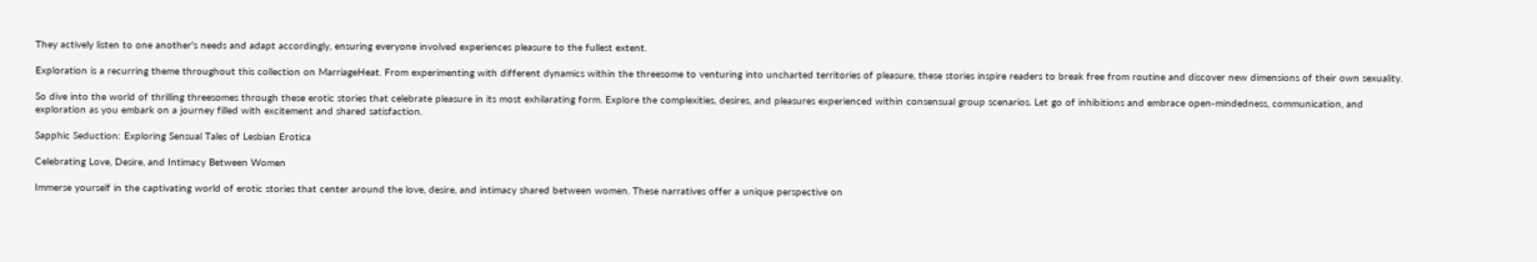They actively listen to one another's needs and adapt accordingly, ensuring everyone involved experiences pleasure to the fullest extent.

Exploration is a recurring theme throughout this collection on MarriageHeat. From experimenting with different dynamics within the threesome to venturing into uncharted territories of pleasure, these stories inspire readers to break free from routine and discover new dimensions of their own sexuality.

So dive into the world of thrilling threesomes through these erotic stories that celebrate pleasure in its most exhilarating form. Explore the complexities, desires, and pleasures experienced within consensual group scenarios. Let go of inhibitions and embrace open-mindedness, communication, and exploration as you embark on a journey filled with excitement and shared satisfaction.

Sapphic Seduction: Exploring Sensual Tales of Lesbian Erotica

Celebrating Love, Desire, and Intimacy Between Women

Immerse yourself in the captivating world of erotic stories that center around the love, desire, and intimacy shared between women. These narratives offer a unique perspective on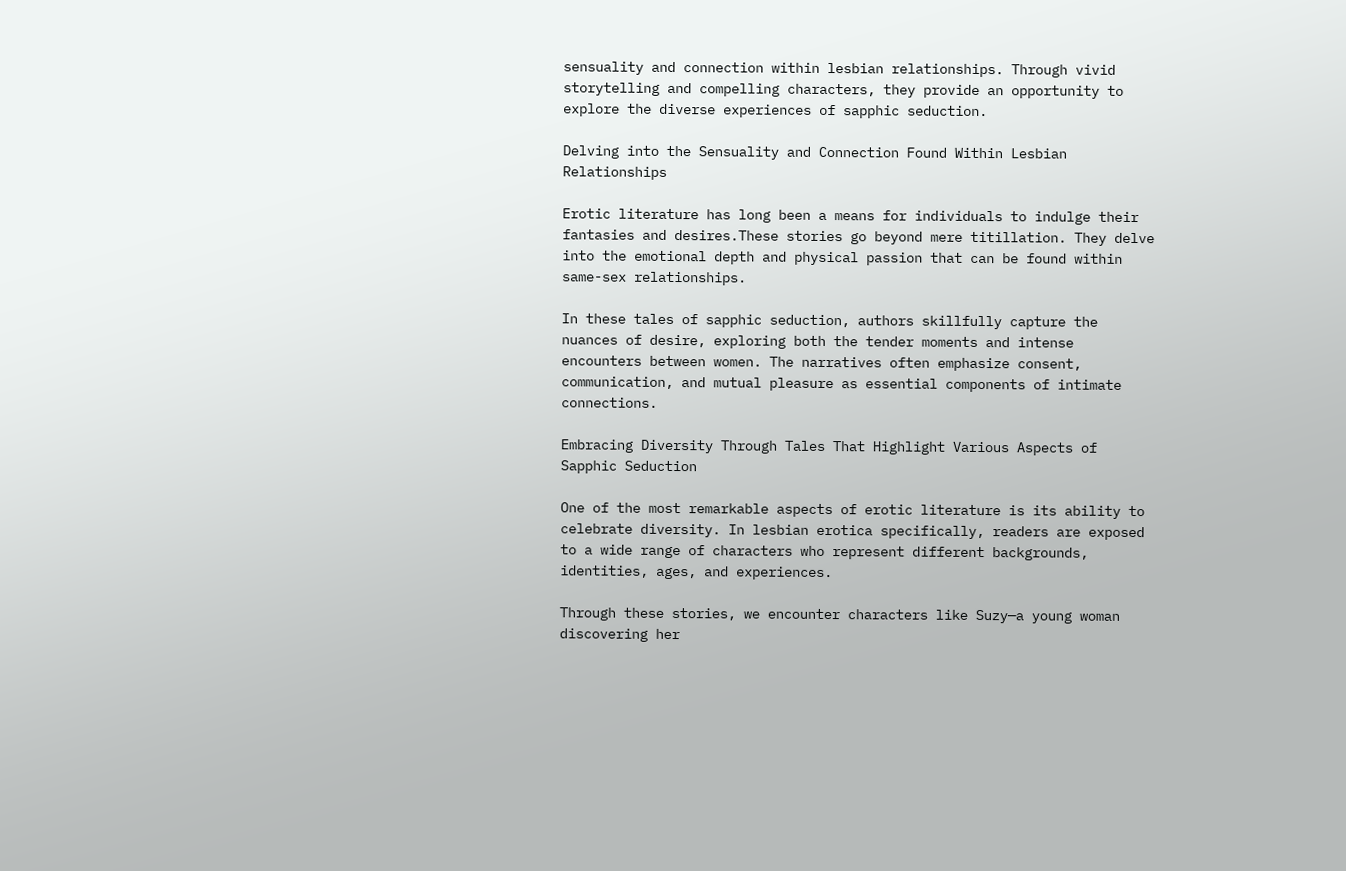sensuality and connection within lesbian relationships. Through vivid storytelling and compelling characters, they provide an opportunity to explore the diverse experiences of sapphic seduction.

Delving into the Sensuality and Connection Found Within Lesbian Relationships

Erotic literature has long been a means for individuals to indulge their fantasies and desires.These stories go beyond mere titillation. They delve into the emotional depth and physical passion that can be found within same-sex relationships.

In these tales of sapphic seduction, authors skillfully capture the nuances of desire, exploring both the tender moments and intense encounters between women. The narratives often emphasize consent, communication, and mutual pleasure as essential components of intimate connections.

Embracing Diversity Through Tales That Highlight Various Aspects of Sapphic Seduction

One of the most remarkable aspects of erotic literature is its ability to celebrate diversity. In lesbian erotica specifically, readers are exposed to a wide range of characters who represent different backgrounds, identities, ages, and experiences.

Through these stories, we encounter characters like Suzy—a young woman discovering her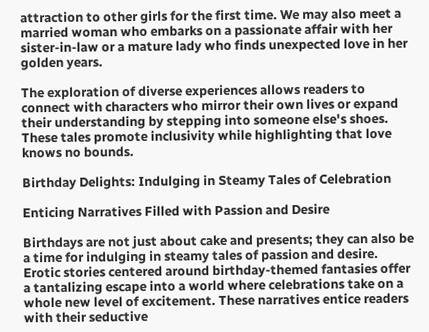attraction to other girls for the first time. We may also meet a married woman who embarks on a passionate affair with her sister-in-law or a mature lady who finds unexpected love in her golden years.

The exploration of diverse experiences allows readers to connect with characters who mirror their own lives or expand their understanding by stepping into someone else's shoes. These tales promote inclusivity while highlighting that love knows no bounds.

Birthday Delights: Indulging in Steamy Tales of Celebration

Enticing Narratives Filled with Passion and Desire

Birthdays are not just about cake and presents; they can also be a time for indulging in steamy tales of passion and desire. Erotic stories centered around birthday-themed fantasies offer a tantalizing escape into a world where celebrations take on a whole new level of excitement. These narratives entice readers with their seductive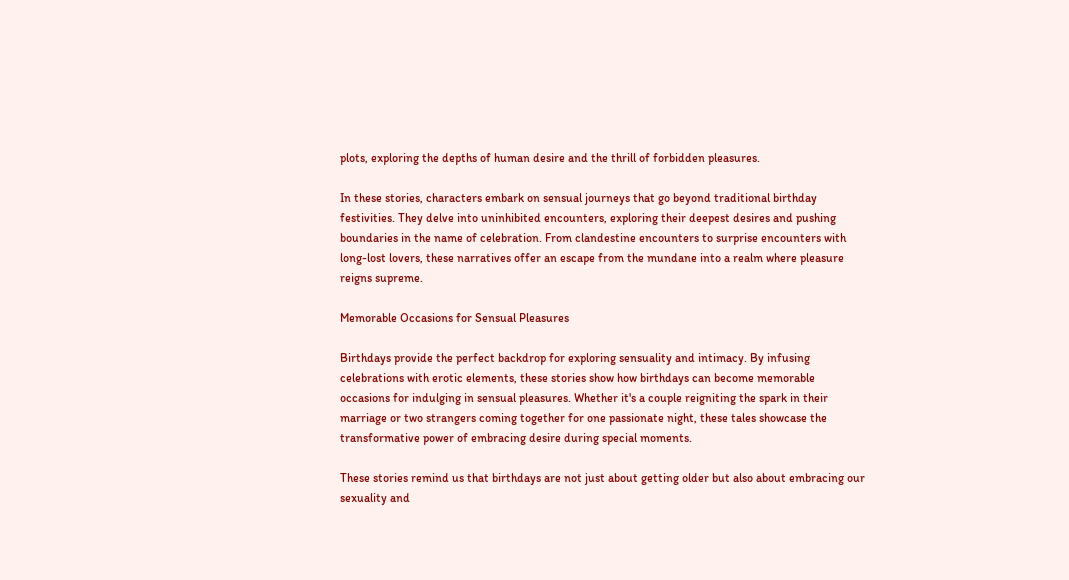plots, exploring the depths of human desire and the thrill of forbidden pleasures.

In these stories, characters embark on sensual journeys that go beyond traditional birthday festivities. They delve into uninhibited encounters, exploring their deepest desires and pushing boundaries in the name of celebration. From clandestine encounters to surprise encounters with long-lost lovers, these narratives offer an escape from the mundane into a realm where pleasure reigns supreme.

Memorable Occasions for Sensual Pleasures

Birthdays provide the perfect backdrop for exploring sensuality and intimacy. By infusing celebrations with erotic elements, these stories show how birthdays can become memorable occasions for indulging in sensual pleasures. Whether it's a couple reigniting the spark in their marriage or two strangers coming together for one passionate night, these tales showcase the transformative power of embracing desire during special moments.

These stories remind us that birthdays are not just about getting older but also about embracing our sexuality and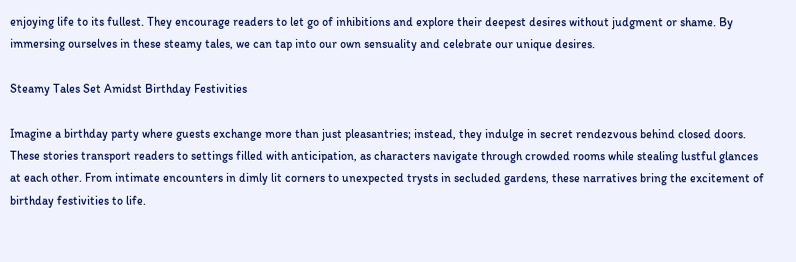enjoying life to its fullest. They encourage readers to let go of inhibitions and explore their deepest desires without judgment or shame. By immersing ourselves in these steamy tales, we can tap into our own sensuality and celebrate our unique desires.

Steamy Tales Set Amidst Birthday Festivities

Imagine a birthday party where guests exchange more than just pleasantries; instead, they indulge in secret rendezvous behind closed doors. These stories transport readers to settings filled with anticipation, as characters navigate through crowded rooms while stealing lustful glances at each other. From intimate encounters in dimly lit corners to unexpected trysts in secluded gardens, these narratives bring the excitement of birthday festivities to life.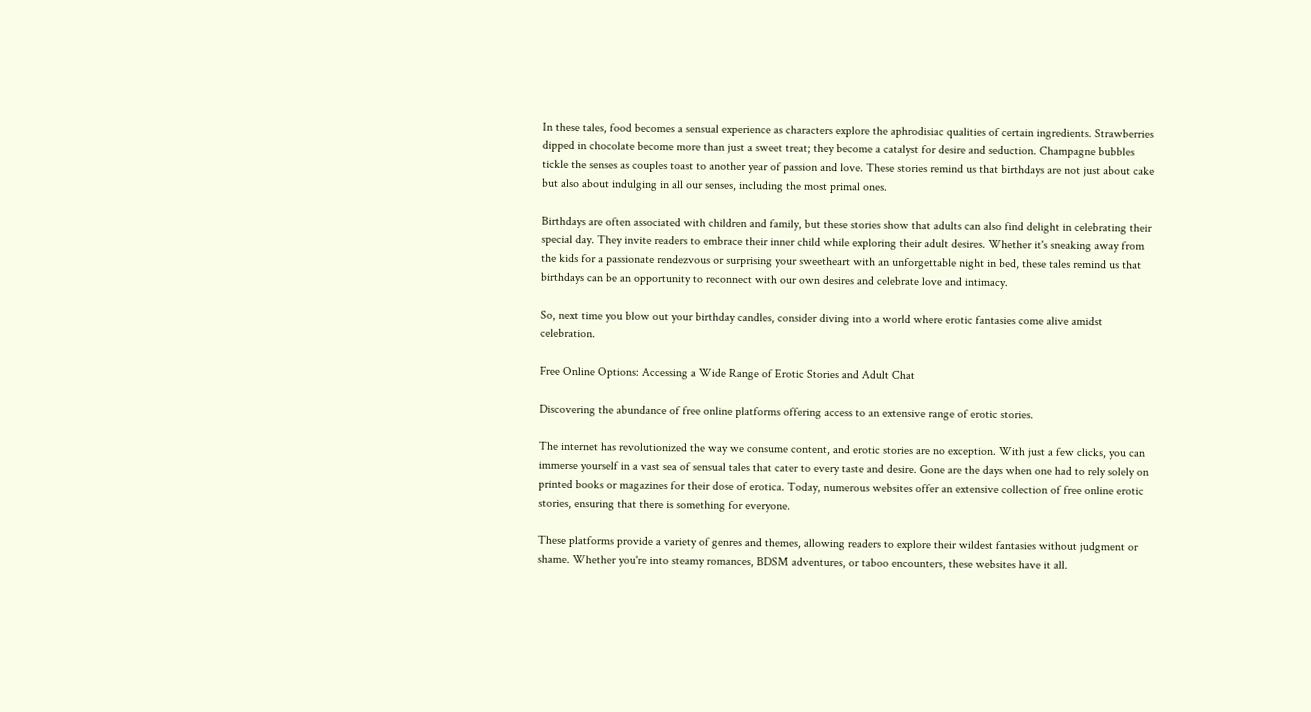In these tales, food becomes a sensual experience as characters explore the aphrodisiac qualities of certain ingredients. Strawberries dipped in chocolate become more than just a sweet treat; they become a catalyst for desire and seduction. Champagne bubbles tickle the senses as couples toast to another year of passion and love. These stories remind us that birthdays are not just about cake but also about indulging in all our senses, including the most primal ones.

Birthdays are often associated with children and family, but these stories show that adults can also find delight in celebrating their special day. They invite readers to embrace their inner child while exploring their adult desires. Whether it's sneaking away from the kids for a passionate rendezvous or surprising your sweetheart with an unforgettable night in bed, these tales remind us that birthdays can be an opportunity to reconnect with our own desires and celebrate love and intimacy.

So, next time you blow out your birthday candles, consider diving into a world where erotic fantasies come alive amidst celebration.

Free Online Options: Accessing a Wide Range of Erotic Stories and Adult Chat

Discovering the abundance of free online platforms offering access to an extensive range of erotic stories.

The internet has revolutionized the way we consume content, and erotic stories are no exception. With just a few clicks, you can immerse yourself in a vast sea of sensual tales that cater to every taste and desire. Gone are the days when one had to rely solely on printed books or magazines for their dose of erotica. Today, numerous websites offer an extensive collection of free online erotic stories, ensuring that there is something for everyone.

These platforms provide a variety of genres and themes, allowing readers to explore their wildest fantasies without judgment or shame. Whether you're into steamy romances, BDSM adventures, or taboo encounters, these websites have it all.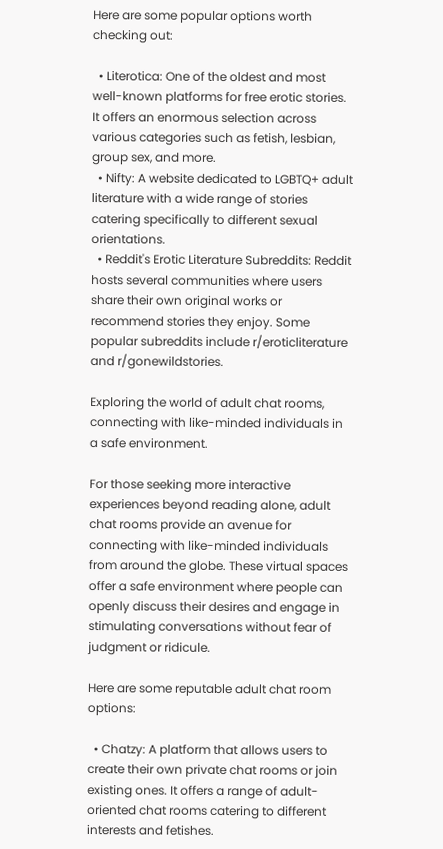Here are some popular options worth checking out:

  • Literotica: One of the oldest and most well-known platforms for free erotic stories. It offers an enormous selection across various categories such as fetish, lesbian, group sex, and more.
  • Nifty: A website dedicated to LGBTQ+ adult literature with a wide range of stories catering specifically to different sexual orientations.
  • Reddit's Erotic Literature Subreddits: Reddit hosts several communities where users share their own original works or recommend stories they enjoy. Some popular subreddits include r/eroticliterature and r/gonewildstories.

Exploring the world of adult chat rooms, connecting with like-minded individuals in a safe environment.

For those seeking more interactive experiences beyond reading alone, adult chat rooms provide an avenue for connecting with like-minded individuals from around the globe. These virtual spaces offer a safe environment where people can openly discuss their desires and engage in stimulating conversations without fear of judgment or ridicule.

Here are some reputable adult chat room options:

  • Chatzy: A platform that allows users to create their own private chat rooms or join existing ones. It offers a range of adult-oriented chat rooms catering to different interests and fetishes.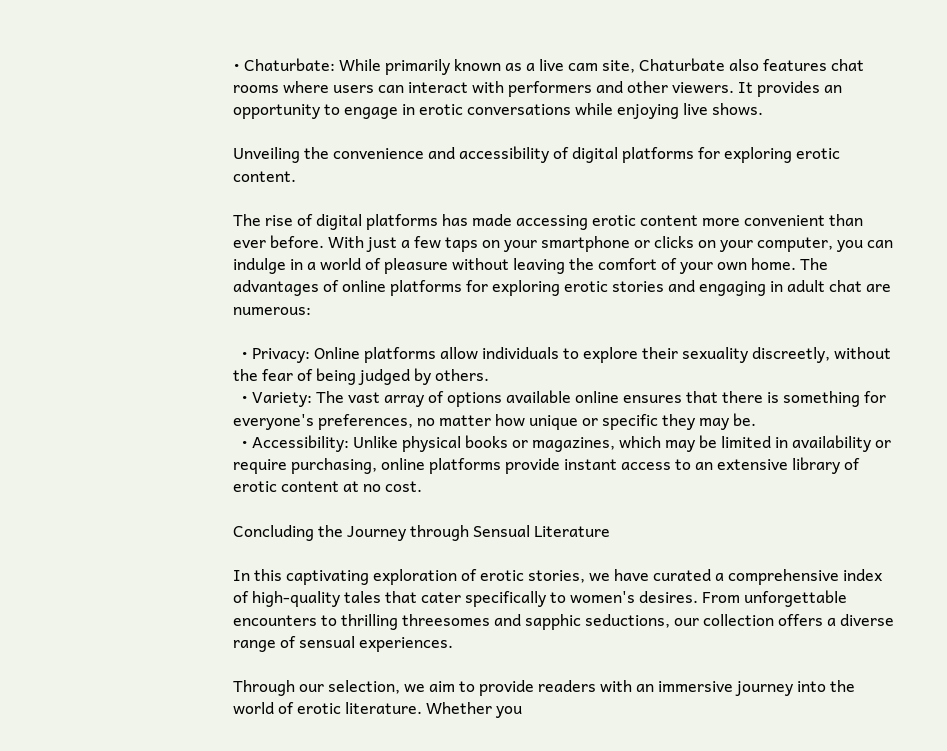• Chaturbate: While primarily known as a live cam site, Chaturbate also features chat rooms where users can interact with performers and other viewers. It provides an opportunity to engage in erotic conversations while enjoying live shows.

Unveiling the convenience and accessibility of digital platforms for exploring erotic content.

The rise of digital platforms has made accessing erotic content more convenient than ever before. With just a few taps on your smartphone or clicks on your computer, you can indulge in a world of pleasure without leaving the comfort of your own home. The advantages of online platforms for exploring erotic stories and engaging in adult chat are numerous:

  • Privacy: Online platforms allow individuals to explore their sexuality discreetly, without the fear of being judged by others.
  • Variety: The vast array of options available online ensures that there is something for everyone's preferences, no matter how unique or specific they may be.
  • Accessibility: Unlike physical books or magazines, which may be limited in availability or require purchasing, online platforms provide instant access to an extensive library of erotic content at no cost.

Concluding the Journey through Sensual Literature

In this captivating exploration of erotic stories, we have curated a comprehensive index of high-quality tales that cater specifically to women's desires. From unforgettable encounters to thrilling threesomes and sapphic seductions, our collection offers a diverse range of sensual experiences.

Through our selection, we aim to provide readers with an immersive journey into the world of erotic literature. Whether you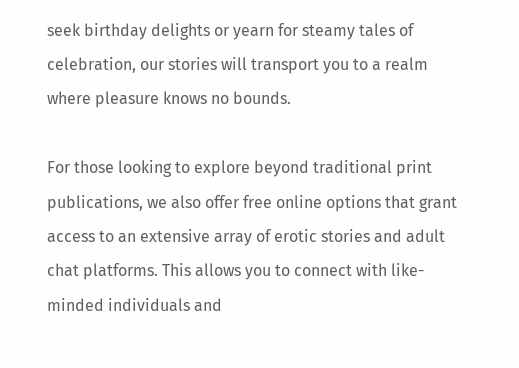seek birthday delights or yearn for steamy tales of celebration, our stories will transport you to a realm where pleasure knows no bounds.

For those looking to explore beyond traditional print publications, we also offer free online options that grant access to an extensive array of erotic stories and adult chat platforms. This allows you to connect with like-minded individuals and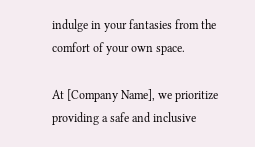indulge in your fantasies from the comfort of your own space.

At [Company Name], we prioritize providing a safe and inclusive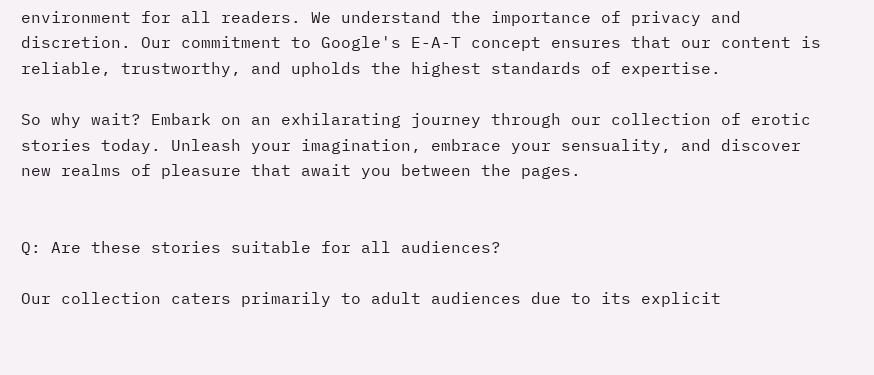environment for all readers. We understand the importance of privacy and discretion. Our commitment to Google's E-A-T concept ensures that our content is reliable, trustworthy, and upholds the highest standards of expertise.

So why wait? Embark on an exhilarating journey through our collection of erotic stories today. Unleash your imagination, embrace your sensuality, and discover new realms of pleasure that await you between the pages.


Q: Are these stories suitable for all audiences?

Our collection caters primarily to adult audiences due to its explicit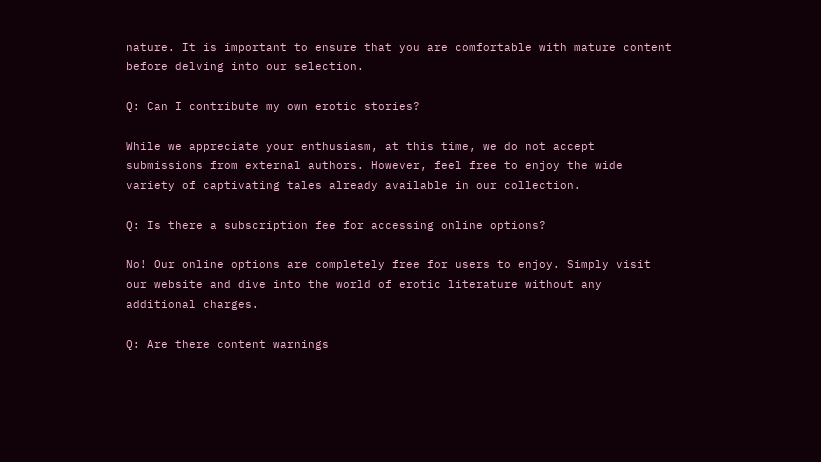nature. It is important to ensure that you are comfortable with mature content before delving into our selection.

Q: Can I contribute my own erotic stories?

While we appreciate your enthusiasm, at this time, we do not accept submissions from external authors. However, feel free to enjoy the wide variety of captivating tales already available in our collection.

Q: Is there a subscription fee for accessing online options?

No! Our online options are completely free for users to enjoy. Simply visit our website and dive into the world of erotic literature without any additional charges.

Q: Are there content warnings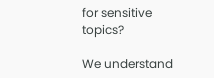for sensitive topics?

We understand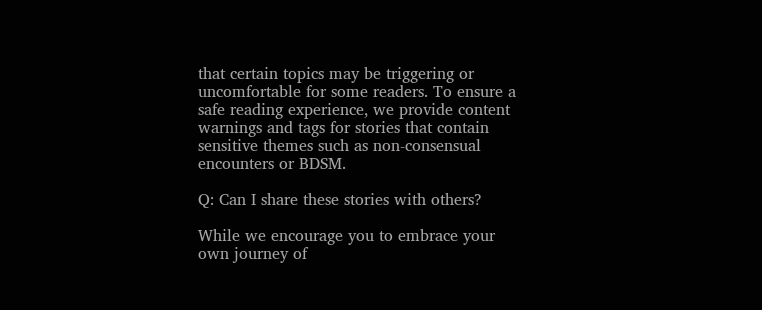that certain topics may be triggering or uncomfortable for some readers. To ensure a safe reading experience, we provide content warnings and tags for stories that contain sensitive themes such as non-consensual encounters or BDSM.

Q: Can I share these stories with others?

While we encourage you to embrace your own journey of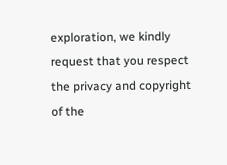exploration, we kindly request that you respect the privacy and copyright of the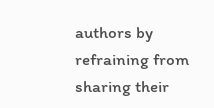authors by refraining from sharing their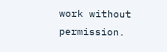work without permission.